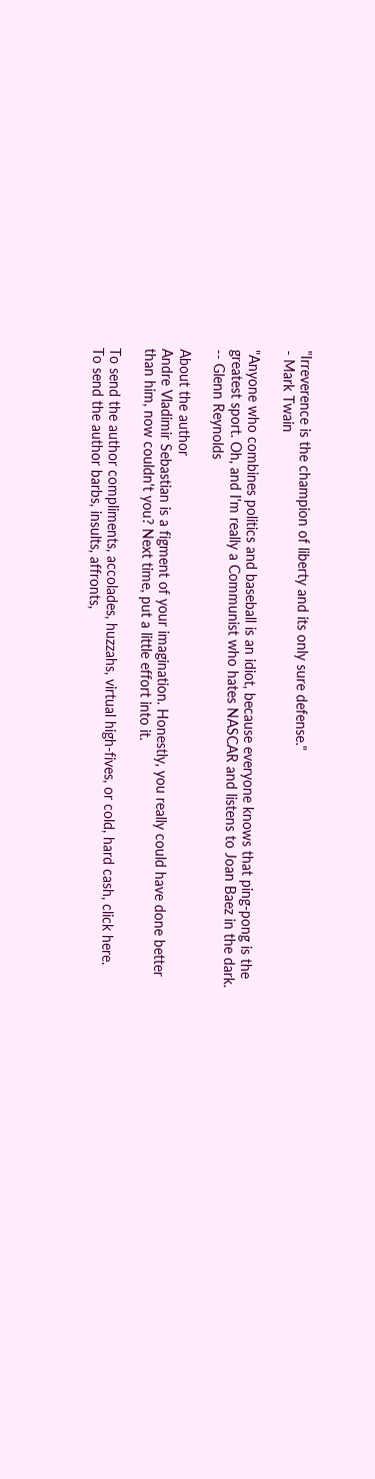"Irreverence is the champion of liberty and its only sure defense."
- Mark Twain

"Anyone who combines politics and baseball is an idiot, because everyone knows that ping-pong is the greatest sport. Oh, and I'm really a Communist who hates NASCAR and listens to Joan Baez in the dark.
-- Glenn Reynolds

About the author
Andre Vladimir Sebastian is a figment of your imagination. Honestly, you really could have done better than him, now couldn't you? Next time, put a little effort into it.

To send the author compliments, accolades, huzzahs, virtual high-fives, or cold, hard cash, click here.
To send the author barbs, insults, affronts,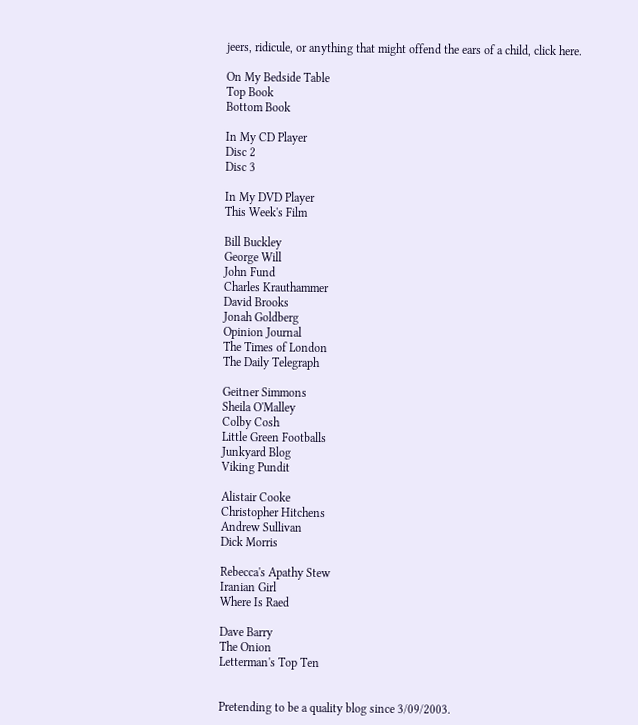jeers, ridicule, or anything that might offend the ears of a child, click here.

On My Bedside Table
Top Book
Bottom Book

In My CD Player
Disc 2
Disc 3

In My DVD Player
This Week's Film

Bill Buckley
George Will
John Fund
Charles Krauthammer
David Brooks
Jonah Goldberg
Opinion Journal
The Times of London
The Daily Telegraph

Geitner Simmons
Sheila O'Malley
Colby Cosh
Little Green Footballs
Junkyard Blog
Viking Pundit

Alistair Cooke
Christopher Hitchens
Andrew Sullivan
Dick Morris

Rebecca's Apathy Stew
Iranian Girl
Where Is Raed

Dave Barry
The Onion
Letterman's Top Ten


Pretending to be a quality blog since 3/09/2003.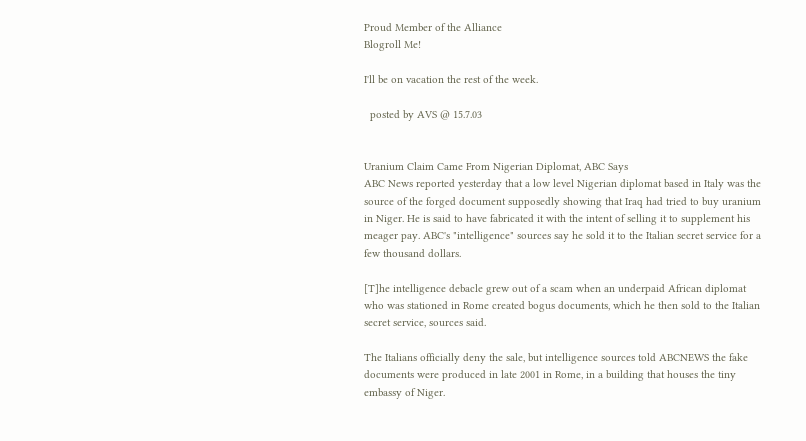Proud Member of the Alliance
Blogroll Me!

I'll be on vacation the rest of the week.

  posted by AVS @ 15.7.03


Uranium Claim Came From Nigerian Diplomat, ABC Says
ABC News reported yesterday that a low level Nigerian diplomat based in Italy was the source of the forged document supposedly showing that Iraq had tried to buy uranium in Niger. He is said to have fabricated it with the intent of selling it to supplement his meager pay. ABC's "intelligence" sources say he sold it to the Italian secret service for a few thousand dollars.

[T]he intelligence debacle grew out of a scam when an underpaid African diplomat who was stationed in Rome created bogus documents, which he then sold to the Italian secret service, sources said.

The Italians officially deny the sale, but intelligence sources told ABCNEWS the fake documents were produced in late 2001 in Rome, in a building that houses the tiny embassy of Niger.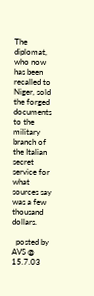The diplomat, who now has been recalled to Niger, sold the forged documents to the military branch of the Italian secret service for what sources say was a few thousand dollars.

  posted by AVS @ 15.7.03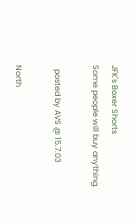JFK's Boxer Shorts
Some people will buy anything.

  posted by AVS @ 15.7.03

North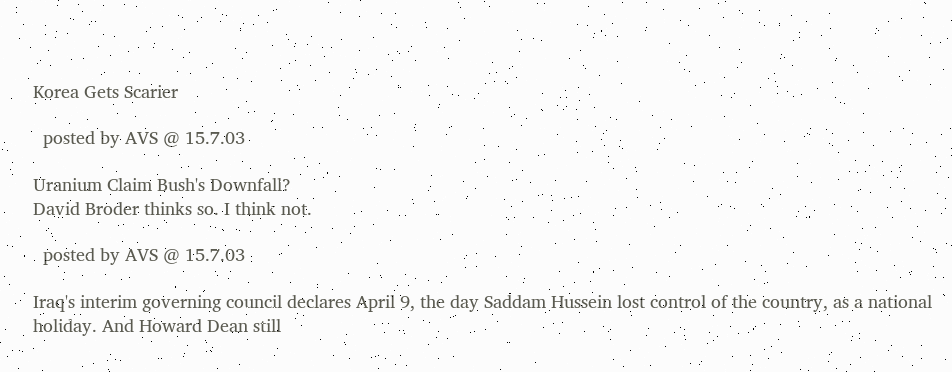Korea Gets Scarier

  posted by AVS @ 15.7.03

Uranium Claim Bush's Downfall?
David Broder thinks so. I think not.

  posted by AVS @ 15.7.03

Iraq's interim governing council declares April 9, the day Saddam Hussein lost control of the country, as a national holiday. And Howard Dean still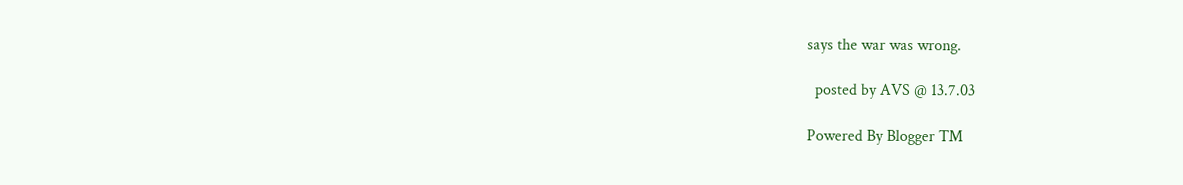says the war was wrong.

  posted by AVS @ 13.7.03

Powered By Blogger TM